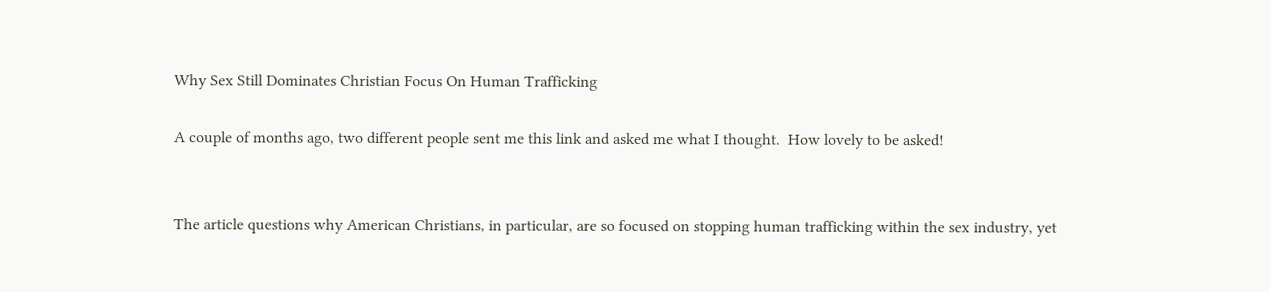Why Sex Still Dominates Christian Focus On Human Trafficking

A couple of months ago, two different people sent me this link and asked me what I thought.  How lovely to be asked!


The article questions why American Christians, in particular, are so focused on stopping human trafficking within the sex industry, yet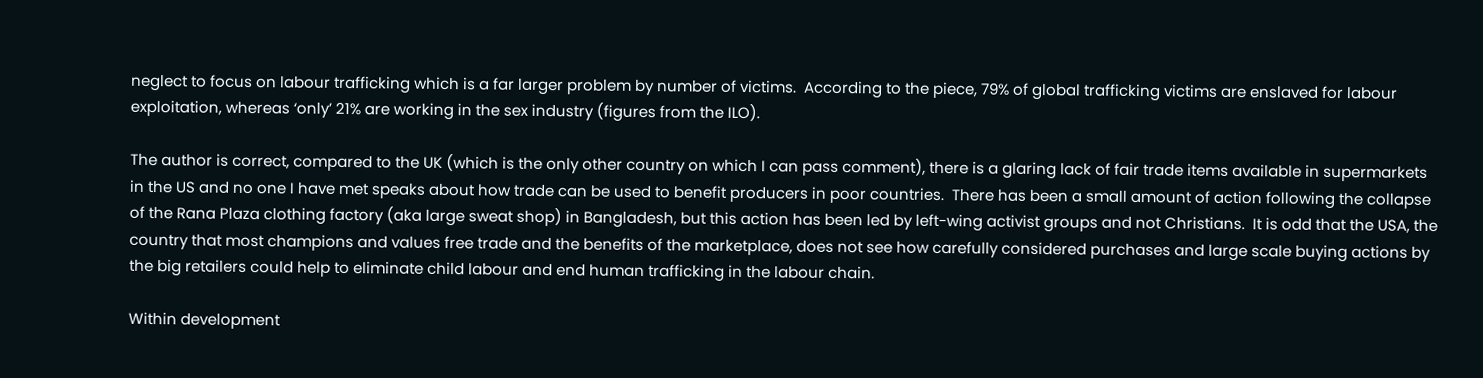neglect to focus on labour trafficking which is a far larger problem by number of victims.  According to the piece, 79% of global trafficking victims are enslaved for labour exploitation, whereas ‘only’ 21% are working in the sex industry (figures from the ILO).

The author is correct, compared to the UK (which is the only other country on which I can pass comment), there is a glaring lack of fair trade items available in supermarkets in the US and no one I have met speaks about how trade can be used to benefit producers in poor countries.  There has been a small amount of action following the collapse of the Rana Plaza clothing factory (aka large sweat shop) in Bangladesh, but this action has been led by left-wing activist groups and not Christians.  It is odd that the USA, the country that most champions and values free trade and the benefits of the marketplace, does not see how carefully considered purchases and large scale buying actions by the big retailers could help to eliminate child labour and end human trafficking in the labour chain.

Within development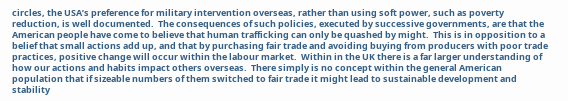circles, the USA’s preference for military intervention overseas, rather than using soft power, such as poverty reduction, is well documented.  The consequences of such policies, executed by successive governments, are that the American people have come to believe that human trafficking can only be quashed by might.  This is in opposition to a belief that small actions add up, and that by purchasing fair trade and avoiding buying from producers with poor trade practices, positive change will occur within the labour market.  Within in the UK there is a far larger understanding of how our actions and habits impact others overseas.  There simply is no concept within the general American population that if sizeable numbers of them switched to fair trade it might lead to sustainable development and stability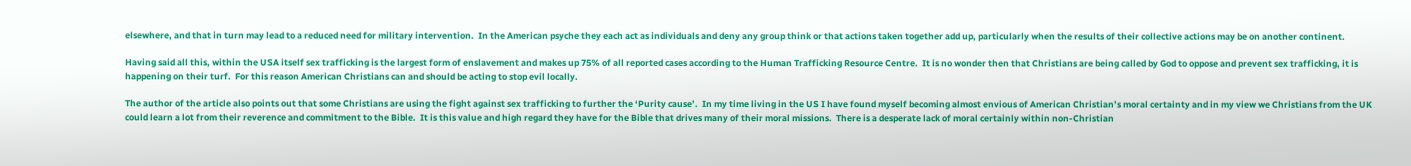elsewhere, and that in turn may lead to a reduced need for military intervention.  In the American psyche they each act as individuals and deny any group think or that actions taken together add up, particularly when the results of their collective actions may be on another continent.

Having said all this, within the USA itself sex trafficking is the largest form of enslavement and makes up 75% of all reported cases according to the Human Trafficking Resource Centre.  It is no wonder then that Christians are being called by God to oppose and prevent sex trafficking, it is happening on their turf.  For this reason American Christians can and should be acting to stop evil locally.

The author of the article also points out that some Christians are using the fight against sex trafficking to further the ‘Purity cause’.  In my time living in the US I have found myself becoming almost envious of American Christian’s moral certainty and in my view we Christians from the UK could learn a lot from their reverence and commitment to the Bible.  It is this value and high regard they have for the Bible that drives many of their moral missions.  There is a desperate lack of moral certainly within non-Christian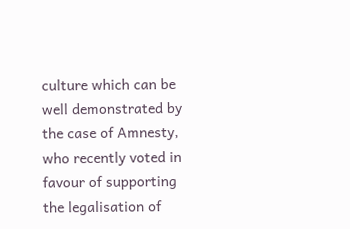culture which can be well demonstrated by the case of Amnesty, who recently voted in favour of supporting the legalisation of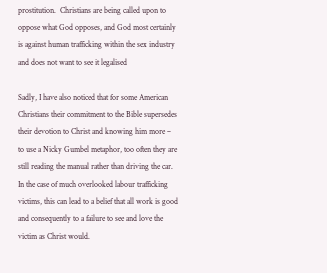prostitution.  Christians are being called upon to oppose what God opposes, and God most certainly is against human trafficking within the sex industry and does not want to see it legalised

Sadly, I have also noticed that for some American Christians their commitment to the Bible supersedes their devotion to Christ and knowing him more – to use a Nicky Gumbel metaphor, too often they are still reading the manual rather than driving the car.  In the case of much overlooked labour trafficking victims, this can lead to a belief that all work is good and consequently to a failure to see and love the victim as Christ would.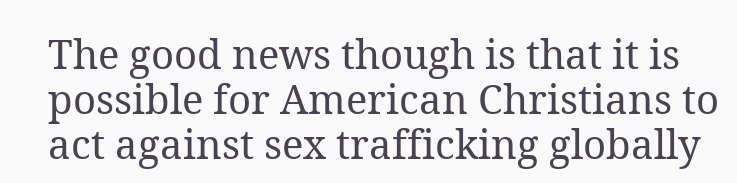The good news though is that it is possible for American Christians to act against sex trafficking globally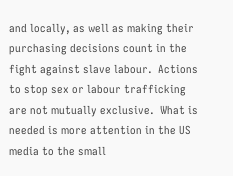and locally, as well as making their purchasing decisions count in the fight against slave labour.  Actions to stop sex or labour trafficking are not mutually exclusive.  What is needed is more attention in the US media to the small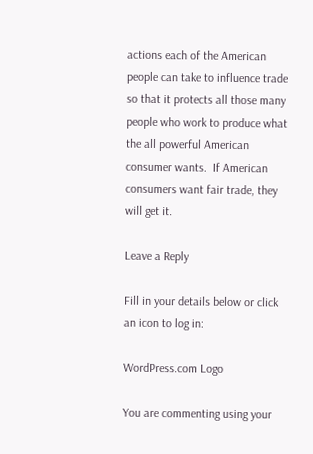actions each of the American people can take to influence trade so that it protects all those many people who work to produce what the all powerful American consumer wants.  If American consumers want fair trade, they will get it.

Leave a Reply

Fill in your details below or click an icon to log in:

WordPress.com Logo

You are commenting using your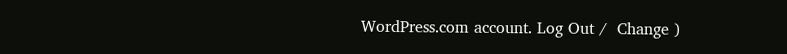WordPress.com account. Log Out /  Change )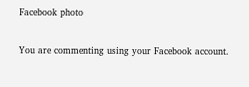Facebook photo

You are commenting using your Facebook account.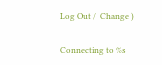Log Out /  Change )

Connecting to %s